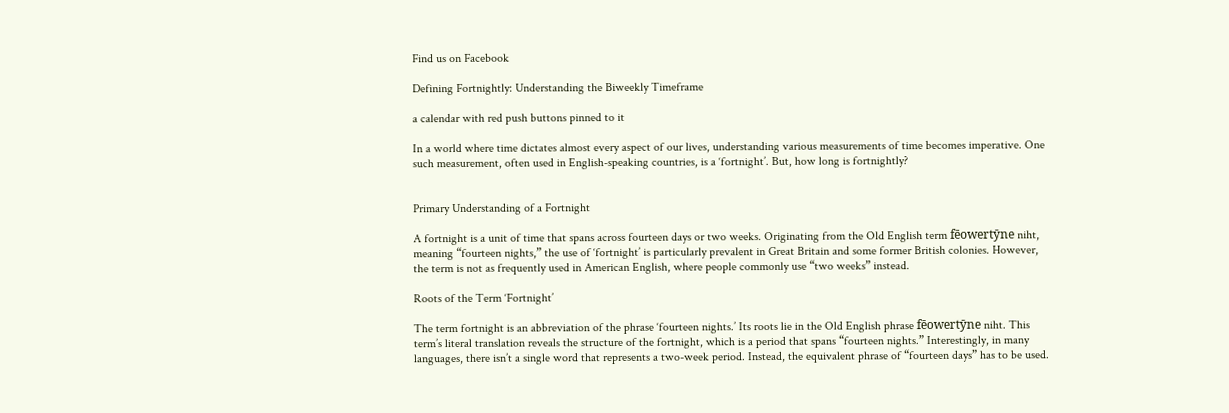Find us on Facebook

Defining Fortnightly: Understanding the Biweekly Timeframe

a calendar with red push buttons pinned to it

In a world where time dictates almost every aspect of our lives, understanding various measurements of time becomes imperative. One such measurement, often used in English-speaking countries, is a ‘fortnight’. But, how long is fortnightly?


Primary Understanding of a Fortnight

A fortnight is a unit of time that spans across fourteen days or two weeks. Originating from the Old English term fēowertȳne niht, meaning “fourteen nights,” the use of ‘fortnight’ is particularly prevalent in Great Britain and some former British colonies. However, the term is not as frequently used in American English, where people commonly use “two weeks” instead.

Roots of the Term ‘Fortnight’

The term fortnight is an abbreviation of the phrase ‘fourteen nights.’ Its roots lie in the Old English phrase fēowertȳne niht. This term’s literal translation reveals the structure of the fortnight, which is a period that spans “fourteen nights.” Interestingly, in many languages, there isn’t a single word that represents a two-week period. Instead, the equivalent phrase of “fourteen days” has to be used.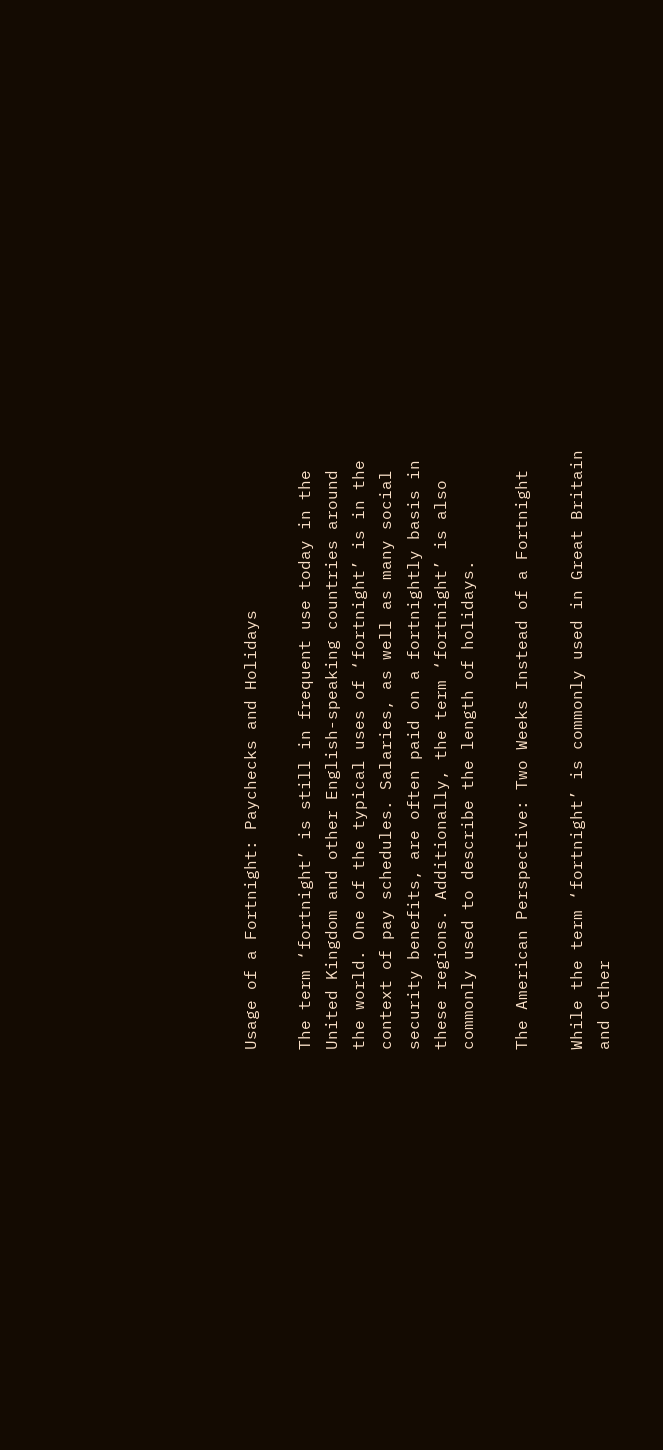Usage of a Fortnight: Paychecks and Holidays

The term ‘fortnight’ is still in frequent use today in the United Kingdom and other English-speaking countries around the world. One of the typical uses of ‘fortnight’ is in the context of pay schedules. Salaries, as well as many social security benefits, are often paid on a fortnightly basis in these regions. Additionally, the term ‘fortnight’ is also commonly used to describe the length of holidays.

The American Perspective: Two Weeks Instead of a Fortnight

While the term ‘fortnight’ is commonly used in Great Britain and other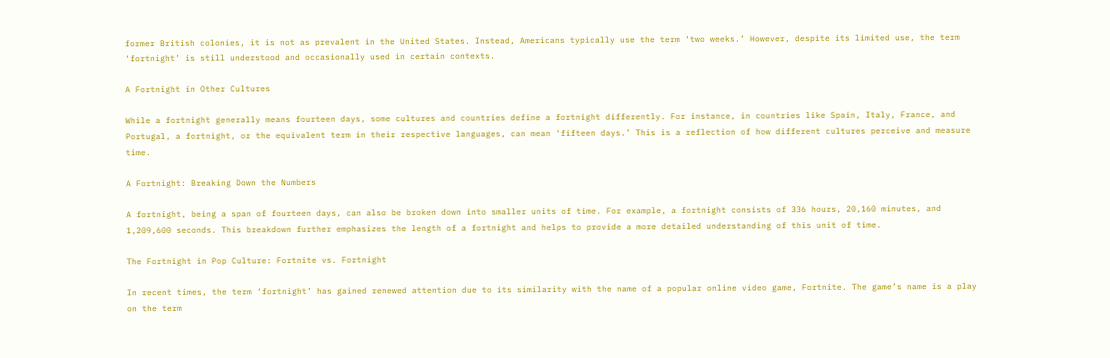former British colonies, it is not as prevalent in the United States. Instead, Americans typically use the term ‘two weeks.’ However, despite its limited use, the term ‘fortnight’ is still understood and occasionally used in certain contexts.

A Fortnight in Other Cultures

While a fortnight generally means fourteen days, some cultures and countries define a fortnight differently. For instance, in countries like Spain, Italy, France, and Portugal, a fortnight, or the equivalent term in their respective languages, can mean ‘fifteen days.’ This is a reflection of how different cultures perceive and measure time.

A Fortnight: Breaking Down the Numbers

A fortnight, being a span of fourteen days, can also be broken down into smaller units of time. For example, a fortnight consists of 336 hours, 20,160 minutes, and 1,209,600 seconds. This breakdown further emphasizes the length of a fortnight and helps to provide a more detailed understanding of this unit of time.

The Fortnight in Pop Culture: Fortnite vs. Fortnight

In recent times, the term ‘fortnight’ has gained renewed attention due to its similarity with the name of a popular online video game, Fortnite. The game’s name is a play on the term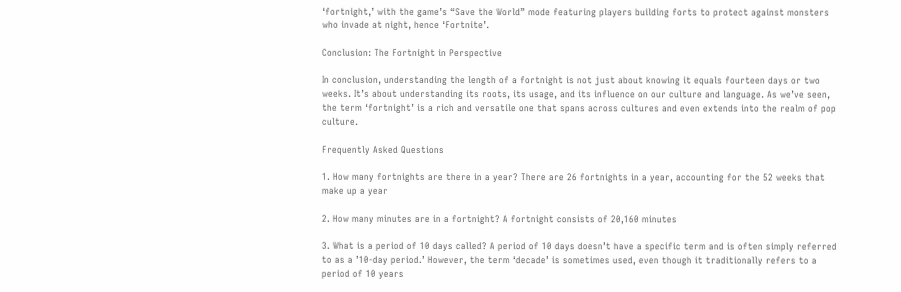‘fortnight,’ with the game’s “Save the World” mode featuring players building forts to protect against monsters who invade at night, hence ‘Fortnite’.

Conclusion: The Fortnight in Perspective

In conclusion, understanding the length of a fortnight is not just about knowing it equals fourteen days or two weeks. It’s about understanding its roots, its usage, and its influence on our culture and language. As we’ve seen, the term ‘fortnight’ is a rich and versatile one that spans across cultures and even extends into the realm of pop culture.

Frequently Asked Questions

1. How many fortnights are there in a year? There are 26 fortnights in a year, accounting for the 52 weeks that make up a year

2. How many minutes are in a fortnight? A fortnight consists of 20,160 minutes

3. What is a period of 10 days called? A period of 10 days doesn’t have a specific term and is often simply referred to as a ’10-day period.’ However, the term ‘decade’ is sometimes used, even though it traditionally refers to a period of 10 years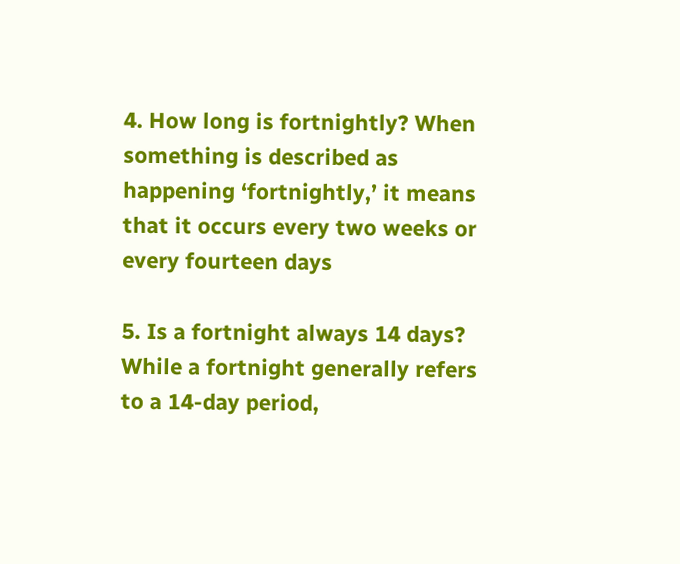4. How long is fortnightly? When something is described as happening ‘fortnightly,’ it means that it occurs every two weeks or every fourteen days

5. Is a fortnight always 14 days? While a fortnight generally refers to a 14-day period,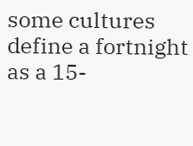some cultures define a fortnight as a 15-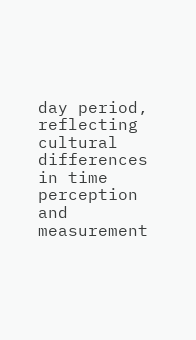day period, reflecting cultural differences in time perception and measurement